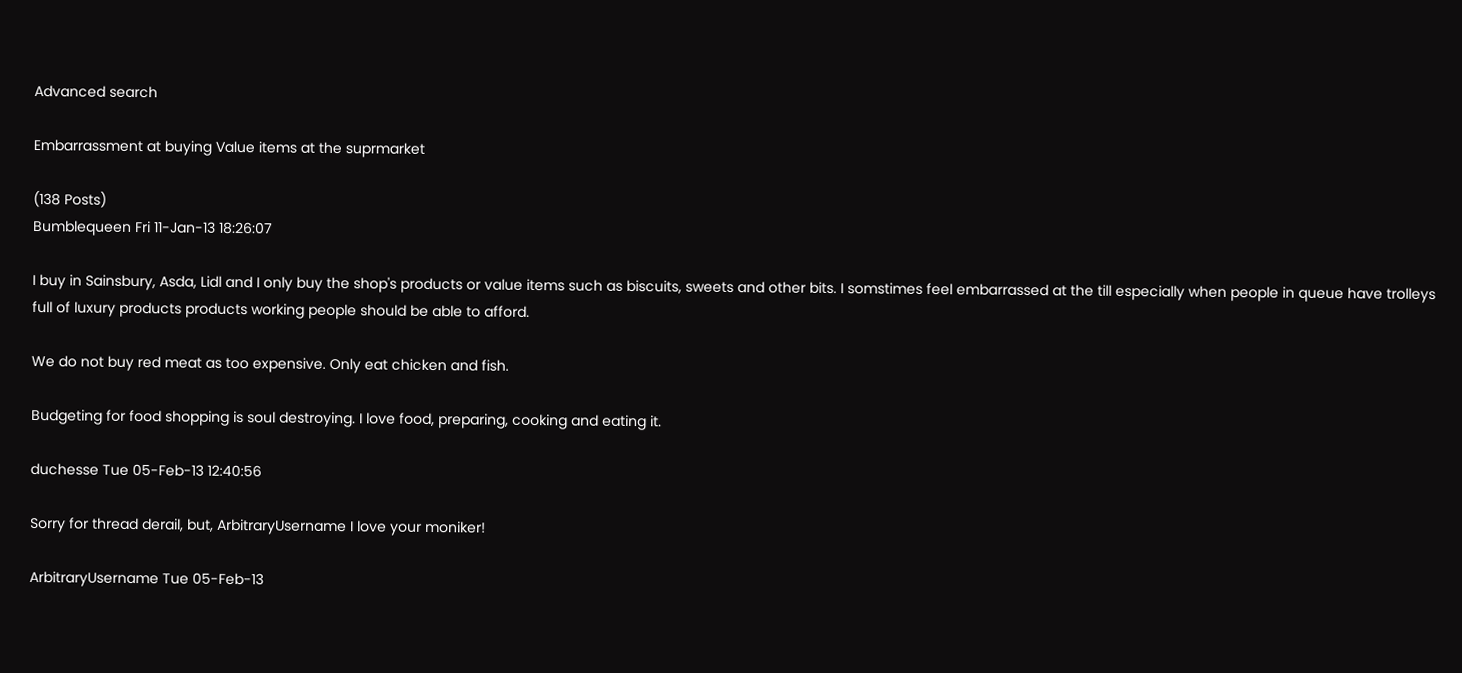Advanced search

Embarrassment at buying Value items at the suprmarket

(138 Posts)
Bumblequeen Fri 11-Jan-13 18:26:07

I buy in Sainsbury, Asda, Lidl and I only buy the shop's products or value items such as biscuits, sweets and other bits. I somstimes feel embarrassed at the till especially when people in queue have trolleys full of luxury products products working people should be able to afford.

We do not buy red meat as too expensive. Only eat chicken and fish.

Budgeting for food shopping is soul destroying. I love food, preparing, cooking and eating it.

duchesse Tue 05-Feb-13 12:40:56

Sorry for thread derail, but, ArbitraryUsername I love your moniker!

ArbitraryUsername Tue 05-Feb-13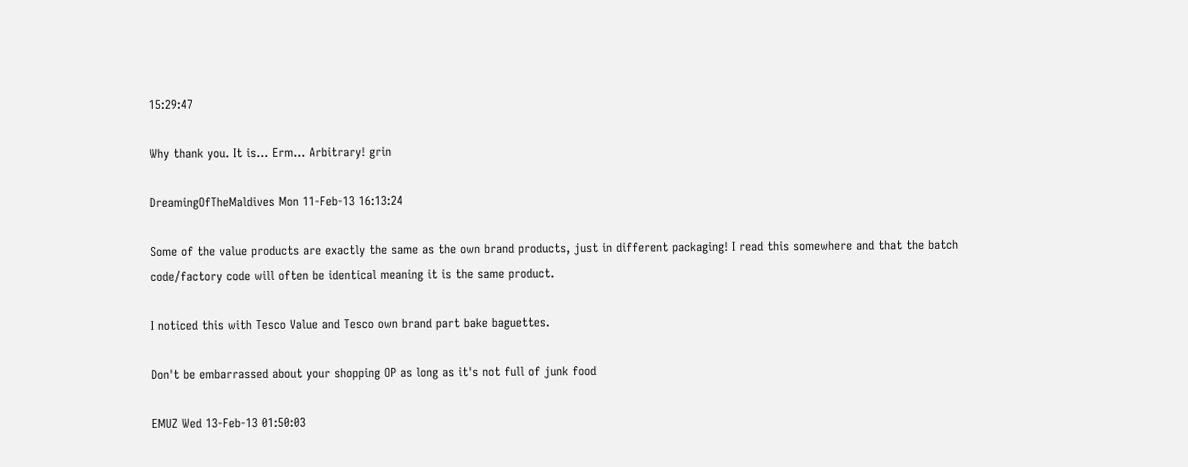15:29:47

Why thank you. It is... Erm... Arbitrary! grin

DreamingOfTheMaldives Mon 11-Feb-13 16:13:24

Some of the value products are exactly the same as the own brand products, just in different packaging! I read this somewhere and that the batch code/factory code will often be identical meaning it is the same product.

I noticed this with Tesco Value and Tesco own brand part bake baguettes.

Don't be embarrassed about your shopping OP as long as it's not full of junk food

EMUZ Wed 13-Feb-13 01:50:03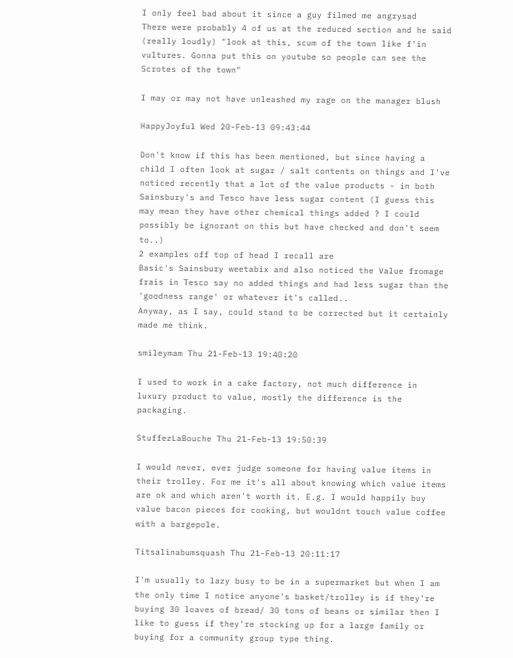I only feel bad about it since a guy filmed me angrysad
There were probably 4 of us at the reduced section and he said (really loudly) "look at this, scum of the town like f'in vultures. Gonna put this on youtube so people can see the Scrotes of the town"

I may or may not have unleashed my rage on the manager blush

HappyJoyful Wed 20-Feb-13 09:43:44

Don't know if this has been mentioned, but since having a child I often look at sugar / salt contents on things and I've noticed recently that a lot of the value products - in both Sainsbury's and Tesco have less sugar content (I guess this may mean they have other chemical things added ? I could possibly be ignorant on this but have checked and don't seem to..)
2 examples off top of head I recall are
Basic's Sainsbury weetabix and also noticed the Value fromage frais in Tesco say no added things and had less sugar than the 'goodness range' or whatever it's called..
Anyway, as I say, could stand to be corrected but it certainly made me think.

smileymam Thu 21-Feb-13 19:40:20

I used to work in a cake factory, not much difference in luxury product to value, mostly the difference is the packaging.

StuffezLaBouche Thu 21-Feb-13 19:50:39

I would never, ever judge someone for having value items in their trolley. For me it's all about knowing which value items are ok and which aren't worth it. E.g. I would happily buy value bacon pieces for cooking, but wouldnt touch value coffee with a bargepole.

Titsalinabumsquash Thu 21-Feb-13 20:11:17

I'm usually to lazy busy to be in a supermarket but when I am the only time I notice anyone's basket/trolley is if they're buying 30 loaves of bread/ 30 tons of beans or similar then I like to guess if they're stocking up for a large family or buying for a community group type thing.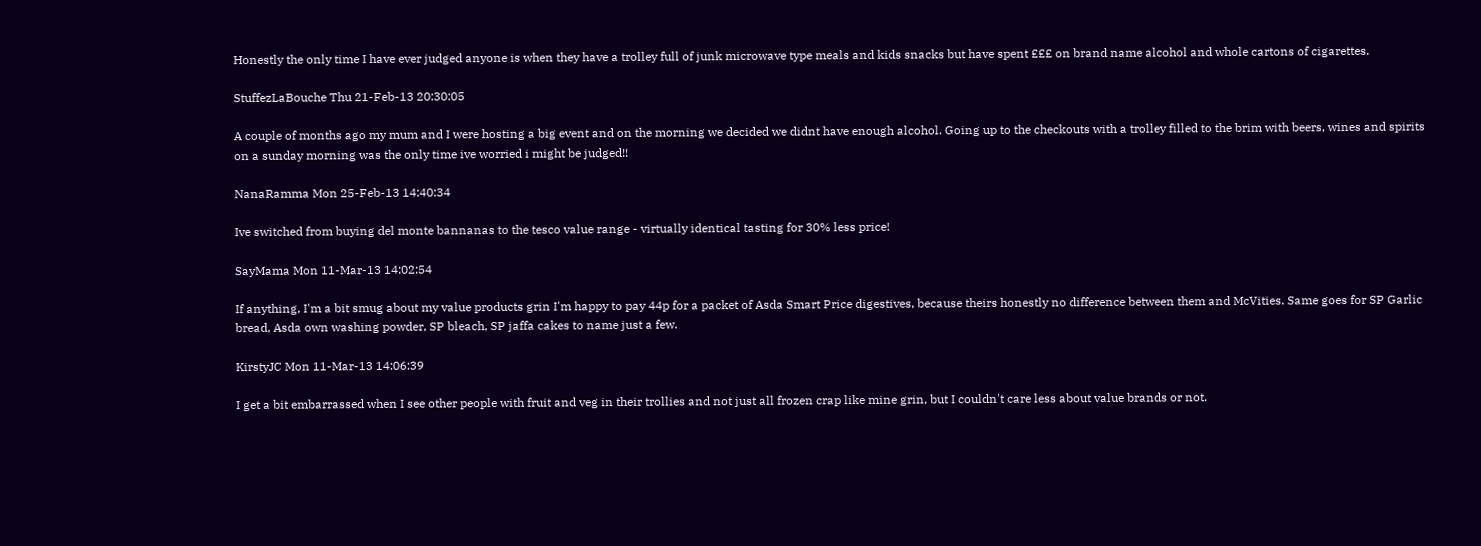Honestly the only time I have ever judged anyone is when they have a trolley full of junk microwave type meals and kids snacks but have spent £££ on brand name alcohol and whole cartons of cigarettes.

StuffezLaBouche Thu 21-Feb-13 20:30:05

A couple of months ago my mum and I were hosting a big event and on the morning we decided we didnt have enough alcohol. Going up to the checkouts with a trolley filled to the brim with beers, wines and spirits on a sunday morning was the only time ive worried i might be judged!!

NanaRamma Mon 25-Feb-13 14:40:34

Ive switched from buying del monte bannanas to the tesco value range - virtually identical tasting for 30% less price!

SayMama Mon 11-Mar-13 14:02:54

If anything, I'm a bit smug about my value products grin I'm happy to pay 44p for a packet of Asda Smart Price digestives, because theirs honestly no difference between them and McVities. Same goes for SP Garlic bread, Asda own washing powder, SP bleach, SP jaffa cakes to name just a few.

KirstyJC Mon 11-Mar-13 14:06:39

I get a bit embarrassed when I see other people with fruit and veg in their trollies and not just all frozen crap like mine grin, but I couldn't care less about value brands or not.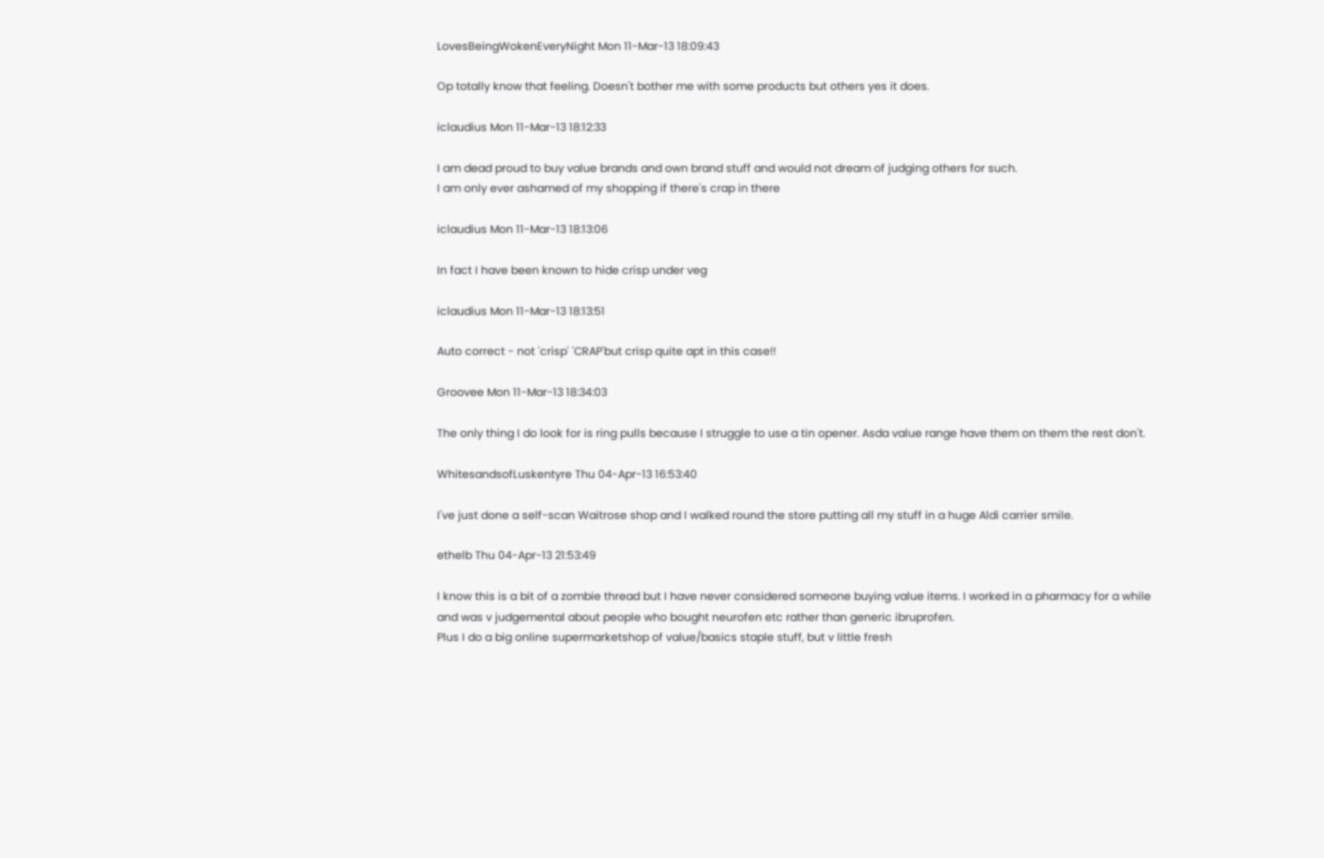LovesBeingWokenEveryNight Mon 11-Mar-13 18:09:43

Op totally know that feeling. Doesn't bother me with some products but others yes it does.

iclaudius Mon 11-Mar-13 18:12:33

I am dead proud to buy value brands and own brand stuff and would not dream of judging others for such.
I am only ever ashamed of my shopping if there's crap in there

iclaudius Mon 11-Mar-13 18:13:06

In fact I have been known to hide crisp under veg

iclaudius Mon 11-Mar-13 18:13:51

Auto correct - not 'crisp' 'CRAP'but crisp quite apt in this case!!

Groovee Mon 11-Mar-13 18:34:03

The only thing I do look for is ring pulls because I struggle to use a tin opener. Asda value range have them on them the rest don't.

WhitesandsofLuskentyre Thu 04-Apr-13 16:53:40

I've just done a self-scan Waitrose shop and I walked round the store putting all my stuff in a huge Aldi carrier smile.

ethelb Thu 04-Apr-13 21:53:49

I know this is a bit of a zombie thread but I have never considered someone buying value items. I worked in a pharmacy for a while and was v judgemental about people who bought neurofen etc rather than generic ibruprofen.
Plus I do a big online supermarketshop of value/basics staple stuff, but v little fresh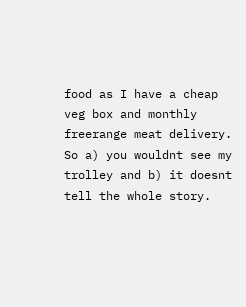food as I have a cheap veg box and monthly freerange meat delivery. So a) you wouldnt see my trolley and b) it doesnt tell the whole story.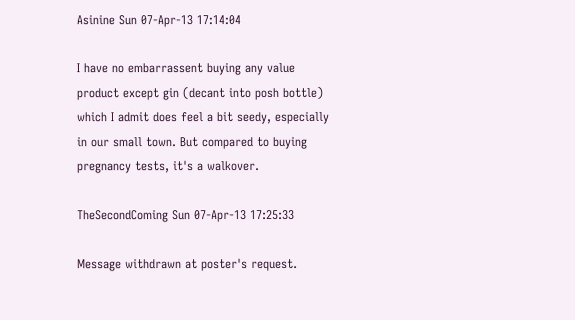Asinine Sun 07-Apr-13 17:14:04

I have no embarrassent buying any value product except gin (decant into posh bottle) which I admit does feel a bit seedy, especially in our small town. But compared to buying pregnancy tests, it's a walkover.

TheSecondComing Sun 07-Apr-13 17:25:33

Message withdrawn at poster's request.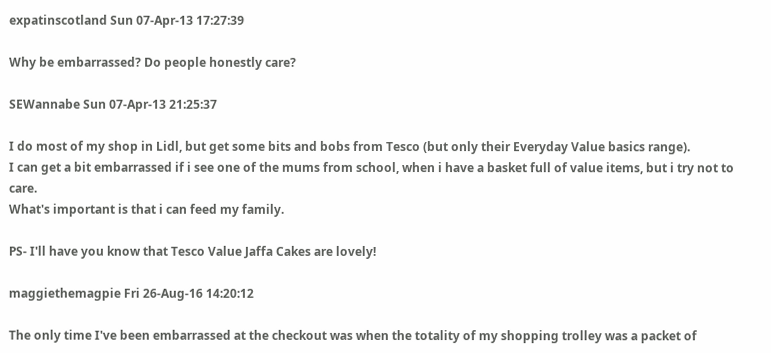expatinscotland Sun 07-Apr-13 17:27:39

Why be embarrassed? Do people honestly care?

SEWannabe Sun 07-Apr-13 21:25:37

I do most of my shop in Lidl, but get some bits and bobs from Tesco (but only their Everyday Value basics range).
I can get a bit embarrassed if i see one of the mums from school, when i have a basket full of value items, but i try not to care.
What's important is that i can feed my family.

PS- I'll have you know that Tesco Value Jaffa Cakes are lovely!

maggiethemagpie Fri 26-Aug-16 14:20:12

The only time I've been embarrassed at the checkout was when the totality of my shopping trolley was a packet of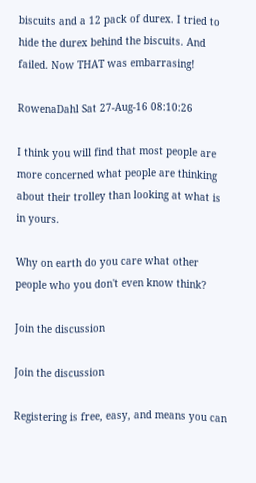biscuits and a 12 pack of durex. I tried to hide the durex behind the biscuits. And failed. Now THAT was embarrasing!

RowenaDahl Sat 27-Aug-16 08:10:26

I think you will find that most people are more concerned what people are thinking about their trolley than looking at what is in yours.

Why on earth do you care what other people who you don't even know think?

Join the discussion

Join the discussion

Registering is free, easy, and means you can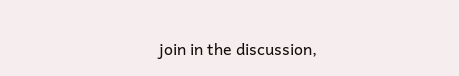join in the discussion,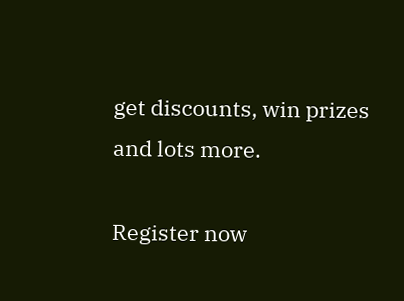get discounts, win prizes and lots more.

Register now